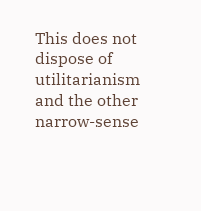This does not dispose of utilitarianism and the other narrow-sense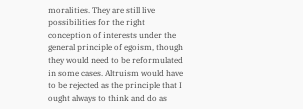moralities. They are still live possibilities for the right conception of interests under the general principle of egoism, though they would need to be reformulated in some cases. Altruism would have to be rejected as the principle that I ought always to think and do as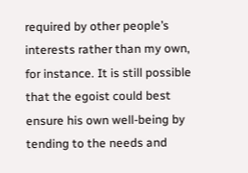required by other people’s interests rather than my own, for instance. It is still possible that the egoist could best ensure his own well-being by tending to the needs and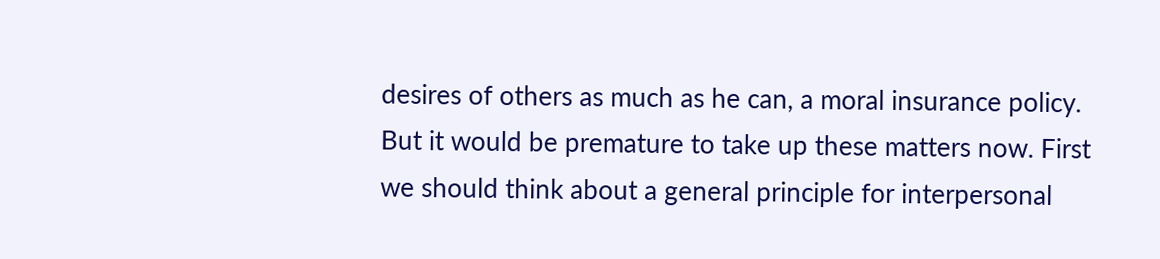desires of others as much as he can, a moral insurance policy. But it would be premature to take up these matters now. First we should think about a general principle for interpersonal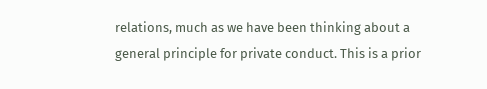relations, much as we have been thinking about a general principle for private conduct. This is a prior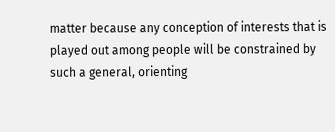matter because any conception of interests that is played out among people will be constrained by such a general, orienting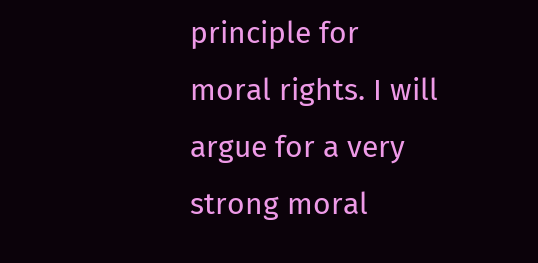principle for moral rights. I will argue for a very strong moral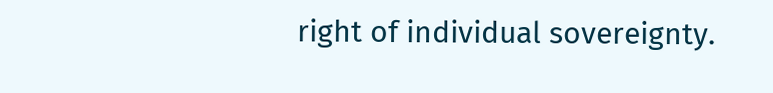right of individual sovereignty.